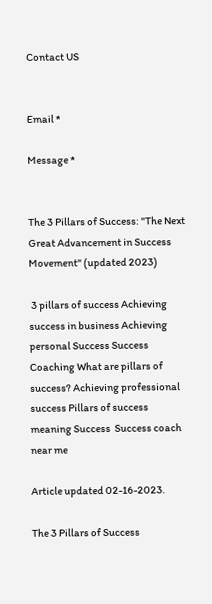Contact US


Email *

Message *


The 3 Pillars of Success: "The Next Great Advancement in Success Movement" (updated 2023)

 3 pillars of success Achieving success in business Achieving personal Success Success Coaching What are pillars of success? Achieving professional success Pillars of success meaning Success  Success coach near me

Article updated 02-16-2023.

The 3 Pillars of Success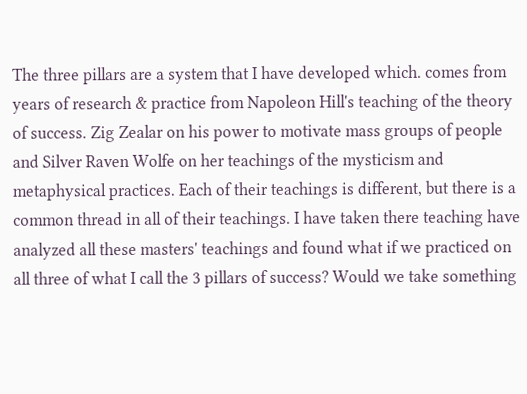The three pillars are a system that I have developed which. comes from years of research & practice from Napoleon Hill's teaching of the theory of success. Zig Zealar on his power to motivate mass groups of people and Silver Raven Wolfe on her teachings of the mysticism and metaphysical practices. Each of their teachings is different, but there is a common thread in all of their teachings. I have taken there teaching have analyzed all these masters' teachings and found what if we practiced on all three of what I call the 3 pillars of success? Would we take something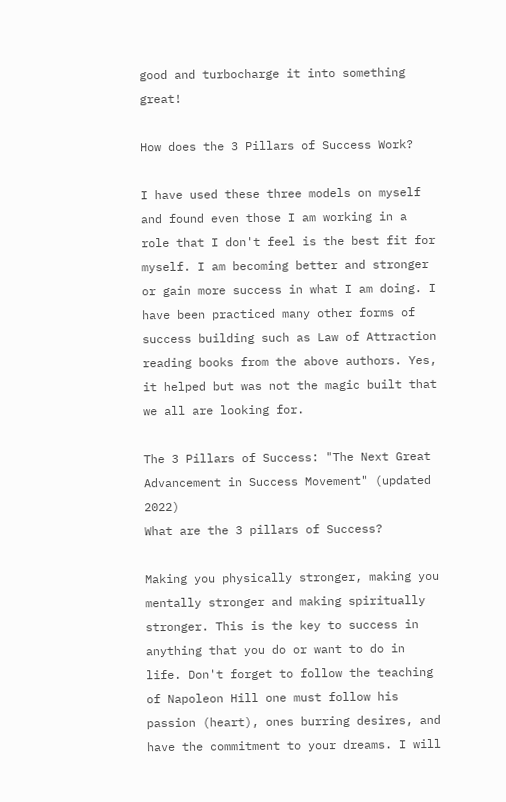good and turbocharge it into something great!

How does the 3 Pillars of Success Work?

I have used these three models on myself and found even those I am working in a role that I don't feel is the best fit for myself. I am becoming better and stronger or gain more success in what I am doing. I have been practiced many other forms of success building such as Law of Attraction reading books from the above authors. Yes, it helped but was not the magic built that we all are looking for.

The 3 Pillars of Success: "The Next Great Advancement in Success Movement" (updated 2022)
What are the 3 pillars of Success?

Making you physically stronger, making you mentally stronger and making spiritually stronger. This is the key to success in anything that you do or want to do in life. Don't forget to follow the teaching of Napoleon Hill one must follow his passion (heart), ones burring desires, and have the commitment to your dreams. I will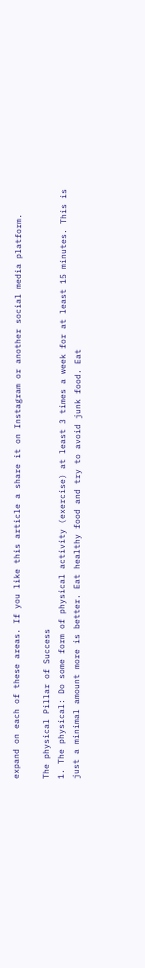expand on each of these areas. If you like this article a share it on Instagram or another social media platform.

The physical Pillar of Success
1. The physical: Do some form of physical activity (exercise) at least 3 times a week for at least 15 minutes. This is just a minimal amount more is better. Eat healthy food and try to avoid junk food. Eat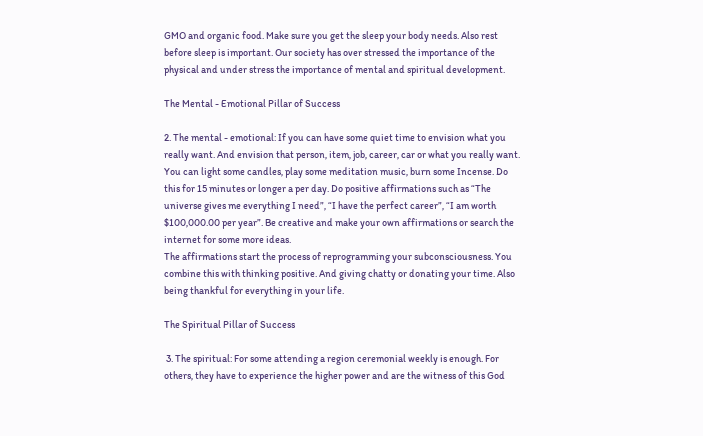GMO and organic food. Make sure you get the sleep your body needs. Also rest before sleep is important. Our society has over stressed the importance of the physical and under stress the importance of mental and spiritual development.

The Mental - Emotional Pillar of Success

2. The mental - emotional: If you can have some quiet time to envision what you really want. And envision that person, item, job, career, car or what you really want. You can light some candles, play some meditation music, burn some Incense. Do this for 15 minutes or longer a per day. Do positive affirmations such as “The universe gives me everything I need”, “I have the perfect career”, “I am worth $100,000.00 per year”. Be creative and make your own affirmations or search the internet for some more ideas.
The affirmations start the process of reprogramming your subconsciousness. You combine this with thinking positive. And giving chatty or donating your time. Also being thankful for everything in your life.

The Spiritual Pillar of Success

 3. The spiritual: For some attending a region ceremonial weekly is enough. For others, they have to experience the higher power and are the witness of this God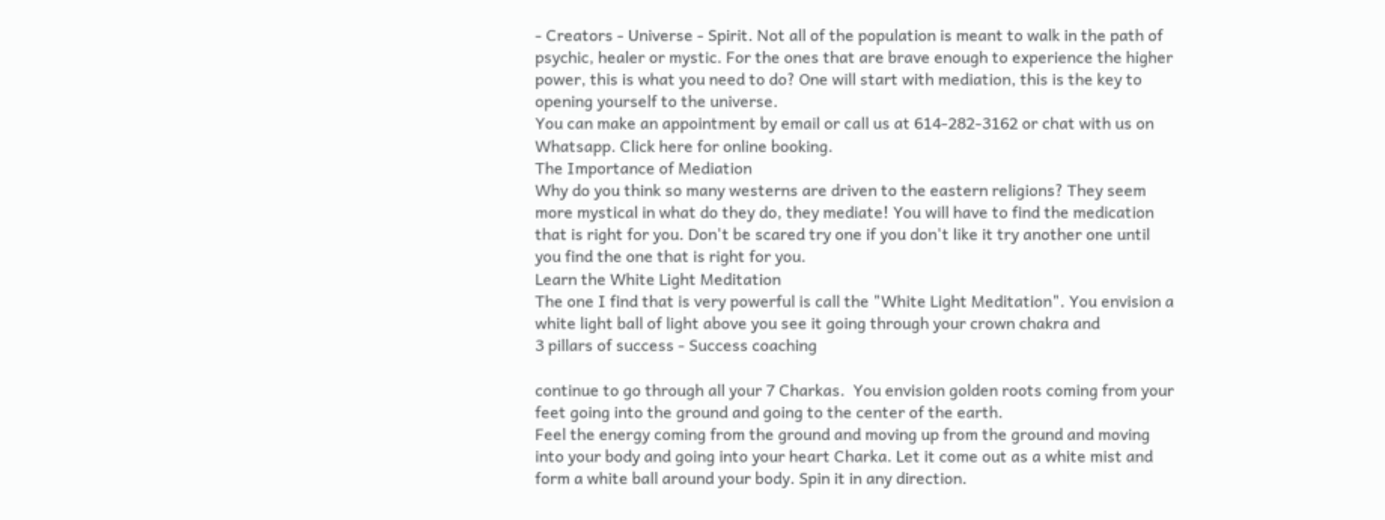- Creators - Universe - Spirit. Not all of the population is meant to walk in the path of psychic, healer or mystic. For the ones that are brave enough to experience the higher power, this is what you need to do? One will start with mediation, this is the key to opening yourself to the universe.
You can make an appointment by email or call us at 614-282-3162 or chat with us on Whatsapp. Click here for online booking.
The Importance of Mediation
Why do you think so many westerns are driven to the eastern religions? They seem more mystical in what do they do, they mediate! You will have to find the medication that is right for you. Don't be scared try one if you don't like it try another one until you find the one that is right for you.
Learn the White Light Meditation
The one I find that is very powerful is call the "White Light Meditation". You envision a white light ball of light above you see it going through your crown chakra and
3 pillars of success - Success coaching

continue to go through all your 7 Charkas.  You envision golden roots coming from your feet going into the ground and going to the center of the earth.
Feel the energy coming from the ground and moving up from the ground and moving into your body and going into your heart Charka. Let it come out as a white mist and form a white ball around your body. Spin it in any direction.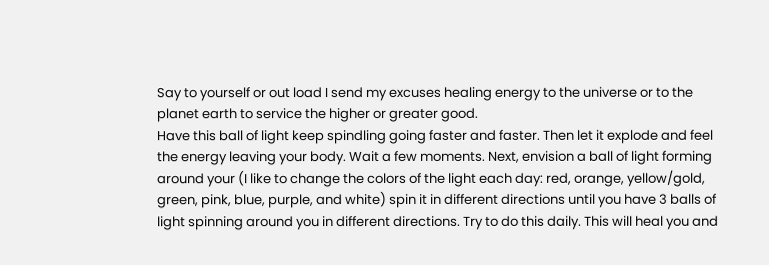Say to yourself or out load I send my excuses healing energy to the universe or to the planet earth to service the higher or greater good.
Have this ball of light keep spindling going faster and faster. Then let it explode and feel the energy leaving your body. Wait a few moments. Next, envision a ball of light forming around your (I like to change the colors of the light each day: red, orange, yellow/gold, green, pink, blue, purple, and white) spin it in different directions until you have 3 balls of light spinning around you in different directions. Try to do this daily. This will heal you and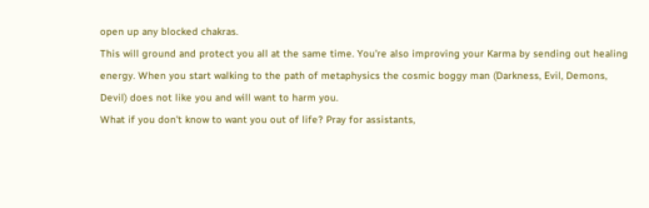open up any blocked chakras.
This will ground and protect you all at the same time. You're also improving your Karma by sending out healing energy. When you start walking to the path of metaphysics the cosmic boggy man (Darkness, Evil, Demons, Devil) does not like you and will want to harm you.
What if you don't know to want you out of life? Pray for assistants,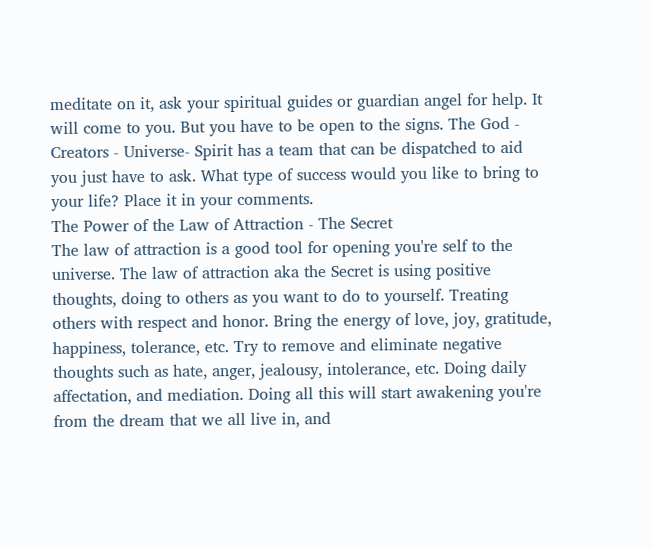meditate on it, ask your spiritual guides or guardian angel for help. It will come to you. But you have to be open to the signs. The God - Creators - Universe- Spirit has a team that can be dispatched to aid you just have to ask. What type of success would you like to bring to your life? Place it in your comments.
The Power of the Law of Attraction - The Secret
The law of attraction is a good tool for opening you're self to the universe. The law of attraction aka the Secret is using positive thoughts, doing to others as you want to do to yourself. Treating others with respect and honor. Bring the energy of love, joy, gratitude, happiness, tolerance, etc. Try to remove and eliminate negative thoughts such as hate, anger, jealousy, intolerance, etc. Doing daily affectation, and mediation. Doing all this will start awakening you're from the dream that we all live in, and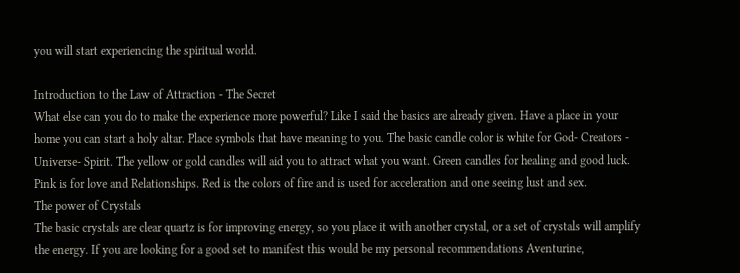you will start experiencing the spiritual world.

Introduction to the Law of Attraction - The Secret
What else can you do to make the experience more powerful? Like I said the basics are already given. Have a place in your home you can start a holy altar. Place symbols that have meaning to you. The basic candle color is white for God- Creators - Universe- Spirit. The yellow or gold candles will aid you to attract what you want. Green candles for healing and good luck. Pink is for love and Relationships. Red is the colors of fire and is used for acceleration and one seeing lust and sex.
The power of Crystals
The basic crystals are clear quartz is for improving energy, so you place it with another crystal, or a set of crystals will amplify the energy. If you are looking for a good set to manifest this would be my personal recommendations Aventurine,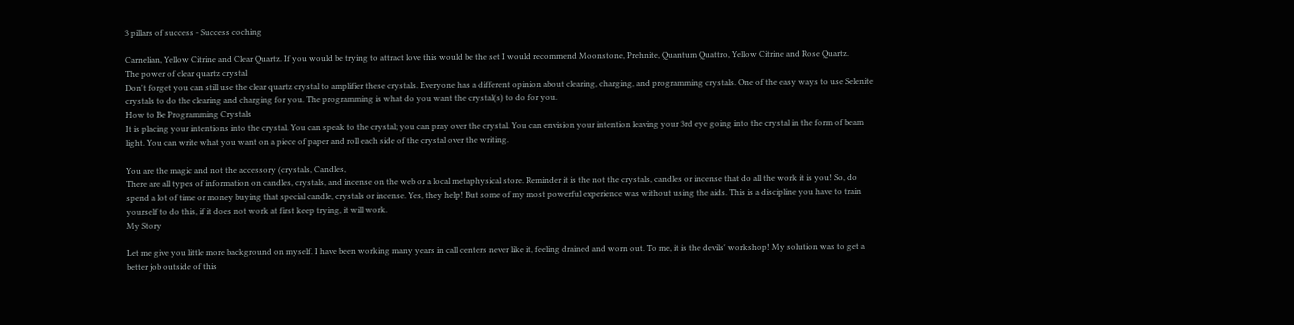3 pillars of success - Success coching

Carnelian, Yellow Citrine and Clear Quartz. If you would be trying to attract love this would be the set I would recommend Moonstone, Prehnite, Quantum Quattro, Yellow Citrine and Rose Quartz.
The power of clear quartz crystal
Don't forget you can still use the clear quartz crystal to amplifier these crystals. Everyone has a different opinion about clearing, charging, and programming crystals. One of the easy ways to use Selenite crystals to do the clearing and charging for you. The programming is what do you want the crystal(s) to do for you.
How to Be Programming Crystals
It is placing your intentions into the crystal. You can speak to the crystal; you can pray over the crystal. You can envision your intention leaving your 3rd eye going into the crystal in the form of beam light. You can write what you want on a piece of paper and roll each side of the crystal over the writing.

You are the magic and not the accessory (crystals, Candles,
There are all types of information on candles, crystals, and incense on the web or a local metaphysical store. Reminder it is the not the crystals, candles or incense that do all the work it is you! So, do spend a lot of time or money buying that special candle, crystals or incense. Yes, they help! But some of my most powerful experience was without using the aids. This is a discipline you have to train yourself to do this, if it does not work at first keep trying, it will work.
My Story

Let me give you little more background on myself. I have been working many years in call centers never like it, feeling drained and worn out. To me, it is the devils' workshop! My solution was to get a better job outside of this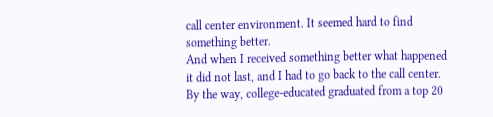call center environment. It seemed hard to find something better.
And when I received something better what happened it did not last, and I had to go back to the call center. By the way, college-educated graduated from a top 20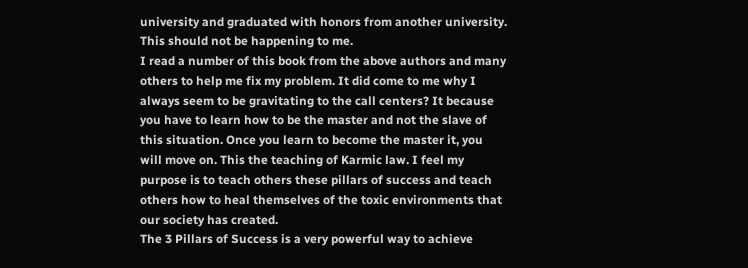university and graduated with honors from another university. This should not be happening to me.
I read a number of this book from the above authors and many others to help me fix my problem. It did come to me why I always seem to be gravitating to the call centers? It because you have to learn how to be the master and not the slave of this situation. Once you learn to become the master it, you will move on. This the teaching of Karmic law. I feel my purpose is to teach others these pillars of success and teach others how to heal themselves of the toxic environments that our society has created.
The 3 Pillars of Success is a very powerful way to achieve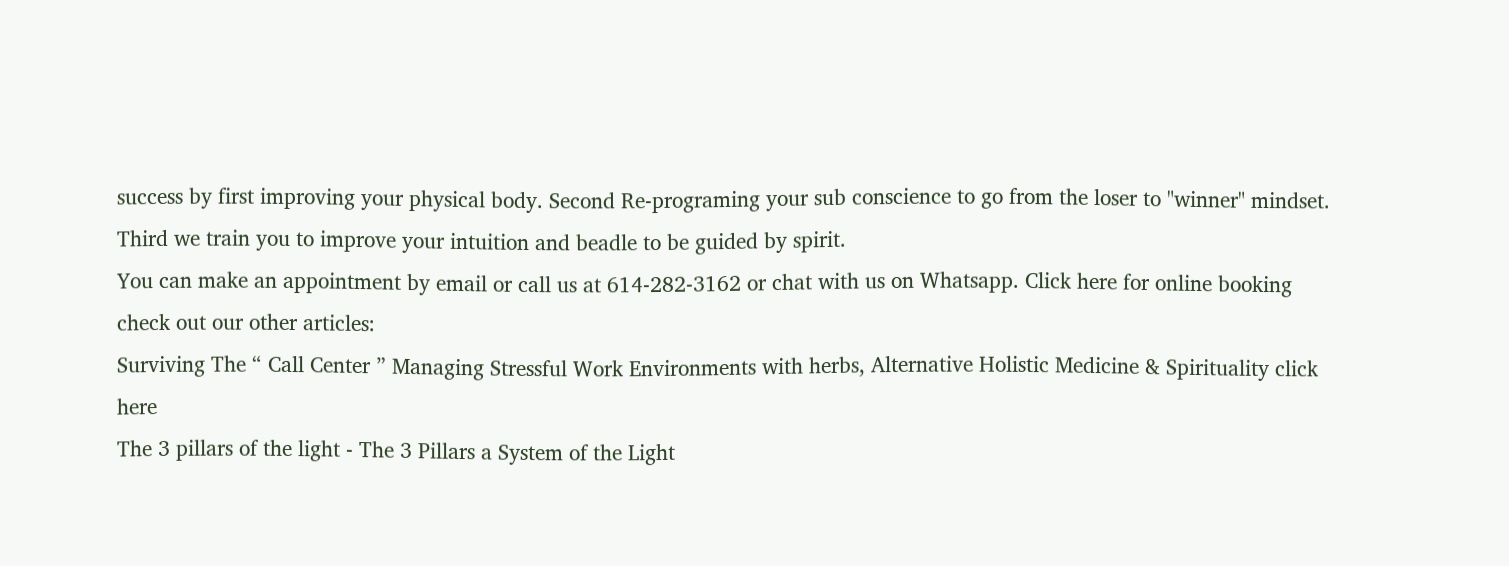success by first improving your physical body. Second Re-programing your sub conscience to go from the loser to "winner" mindset. Third we train you to improve your intuition and beadle to be guided by spirit.
You can make an appointment by email or call us at 614-282-3162 or chat with us on Whatsapp. Click here for online booking
check out our other articles:
Surviving The “ Call Center ” Managing Stressful Work Environments with herbs, Alternative Holistic Medicine & Spirituality click here
The 3 pillars of the light - The 3 Pillars a System of the Light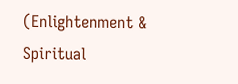(Enlightenment & Spiritual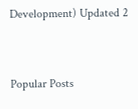Development) Updated 2


Popular Posts